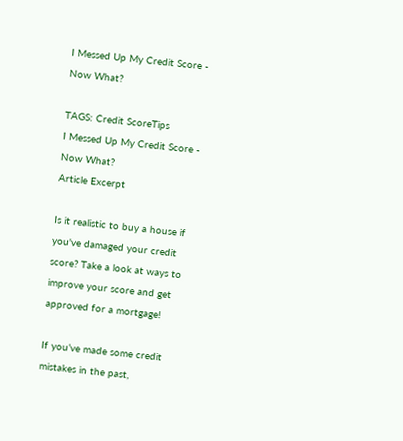I Messed Up My Credit Score - Now What?

TAGS: Credit ScoreTips
I Messed Up My Credit Score - Now What?
Article Excerpt

Is it realistic to buy a house if you've damaged your credit score? Take a look at ways to improve your score and get approved for a mortgage!

If you’ve made some credit mistakes in the past,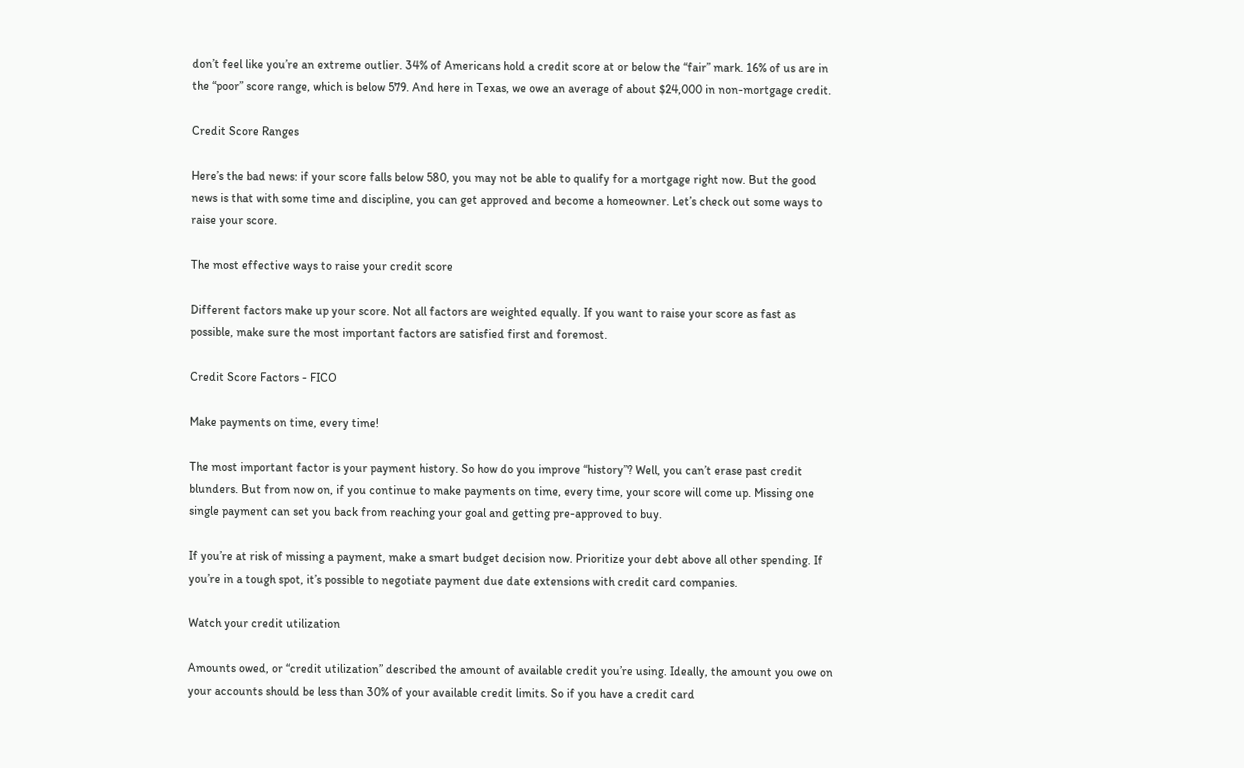don’t feel like you’re an extreme outlier. 34% of Americans hold a credit score at or below the “fair” mark. 16% of us are in the “poor” score range, which is below 579. And here in Texas, we owe an average of about $24,000 in non-mortgage credit.

Credit Score Ranges

Here’s the bad news: if your score falls below 580, you may not be able to qualify for a mortgage right now. But the good news is that with some time and discipline, you can get approved and become a homeowner. Let’s check out some ways to raise your score.

The most effective ways to raise your credit score

Different factors make up your score. Not all factors are weighted equally. If you want to raise your score as fast as possible, make sure the most important factors are satisfied first and foremost.

Credit Score Factors - FICO

Make payments on time, every time!

The most important factor is your payment history. So how do you improve “history”? Well, you can’t erase past credit blunders. But from now on, if you continue to make payments on time, every time, your score will come up. Missing one single payment can set you back from reaching your goal and getting pre-approved to buy.

If you’re at risk of missing a payment, make a smart budget decision now. Prioritize your debt above all other spending. If you’re in a tough spot, it’s possible to negotiate payment due date extensions with credit card companies.

Watch your credit utilization

Amounts owed, or “credit utilization” described the amount of available credit you’re using. Ideally, the amount you owe on your accounts should be less than 30% of your available credit limits. So if you have a credit card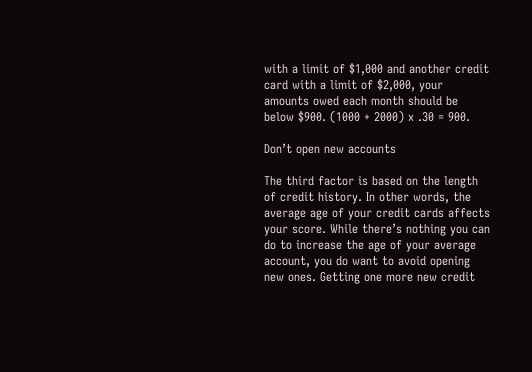with a limit of $1,000 and another credit card with a limit of $2,000, your amounts owed each month should be below $900. (1000 + 2000) x .30 = 900.

Don’t open new accounts

The third factor is based on the length of credit history. In other words, the average age of your credit cards affects your score. While there’s nothing you can do to increase the age of your average account, you do want to avoid opening new ones. Getting one more new credit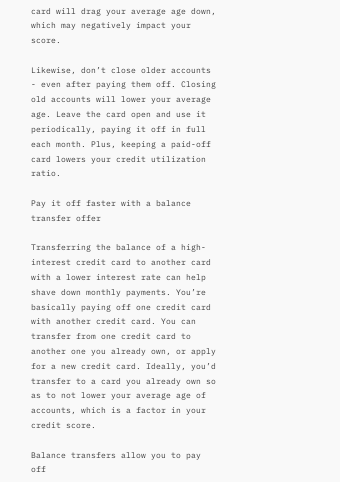card will drag your average age down, which may negatively impact your score.

Likewise, don’t close older accounts - even after paying them off. Closing old accounts will lower your average age. Leave the card open and use it periodically, paying it off in full each month. Plus, keeping a paid-off card lowers your credit utilization ratio.

Pay it off faster with a balance transfer offer

Transferring the balance of a high-interest credit card to another card with a lower interest rate can help shave down monthly payments. You’re basically paying off one credit card with another credit card. You can transfer from one credit card to another one you already own, or apply for a new credit card. Ideally, you’d transfer to a card you already own so as to not lower your average age of accounts, which is a factor in your credit score.

Balance transfers allow you to pay off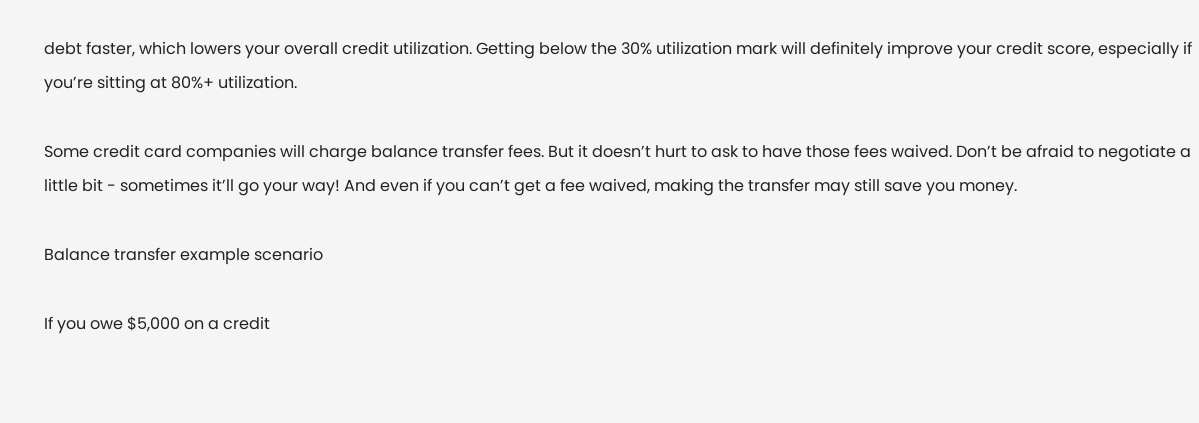debt faster, which lowers your overall credit utilization. Getting below the 30% utilization mark will definitely improve your credit score, especially if you’re sitting at 80%+ utilization.

Some credit card companies will charge balance transfer fees. But it doesn’t hurt to ask to have those fees waived. Don’t be afraid to negotiate a little bit - sometimes it’ll go your way! And even if you can’t get a fee waived, making the transfer may still save you money.

Balance transfer example scenario

If you owe $5,000 on a credit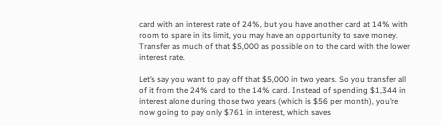card with an interest rate of 24%, but you have another card at 14% with room to spare in its limit, you may have an opportunity to save money. Transfer as much of that $5,000 as possible on to the card with the lower interest rate.

Let’s say you want to pay off that $5,000 in two years. So you transfer all of it from the 24% card to the 14% card. Instead of spending $1,344 in interest alone during those two years (which is $56 per month), you’re now going to pay only $761 in interest, which saves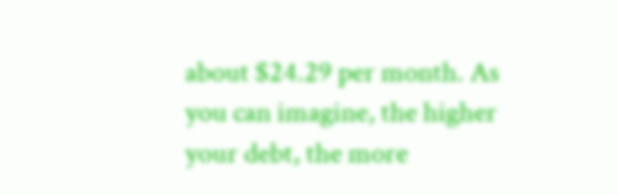about $24.29 per month. As you can imagine, the higher your debt, the more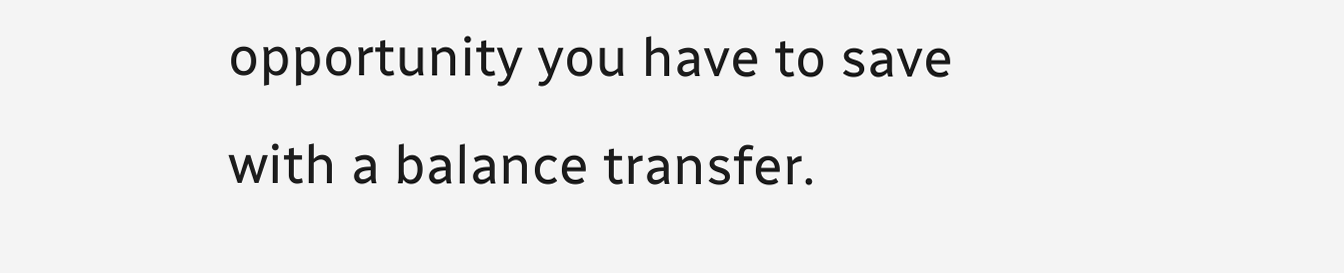opportunity you have to save with a balance transfer.